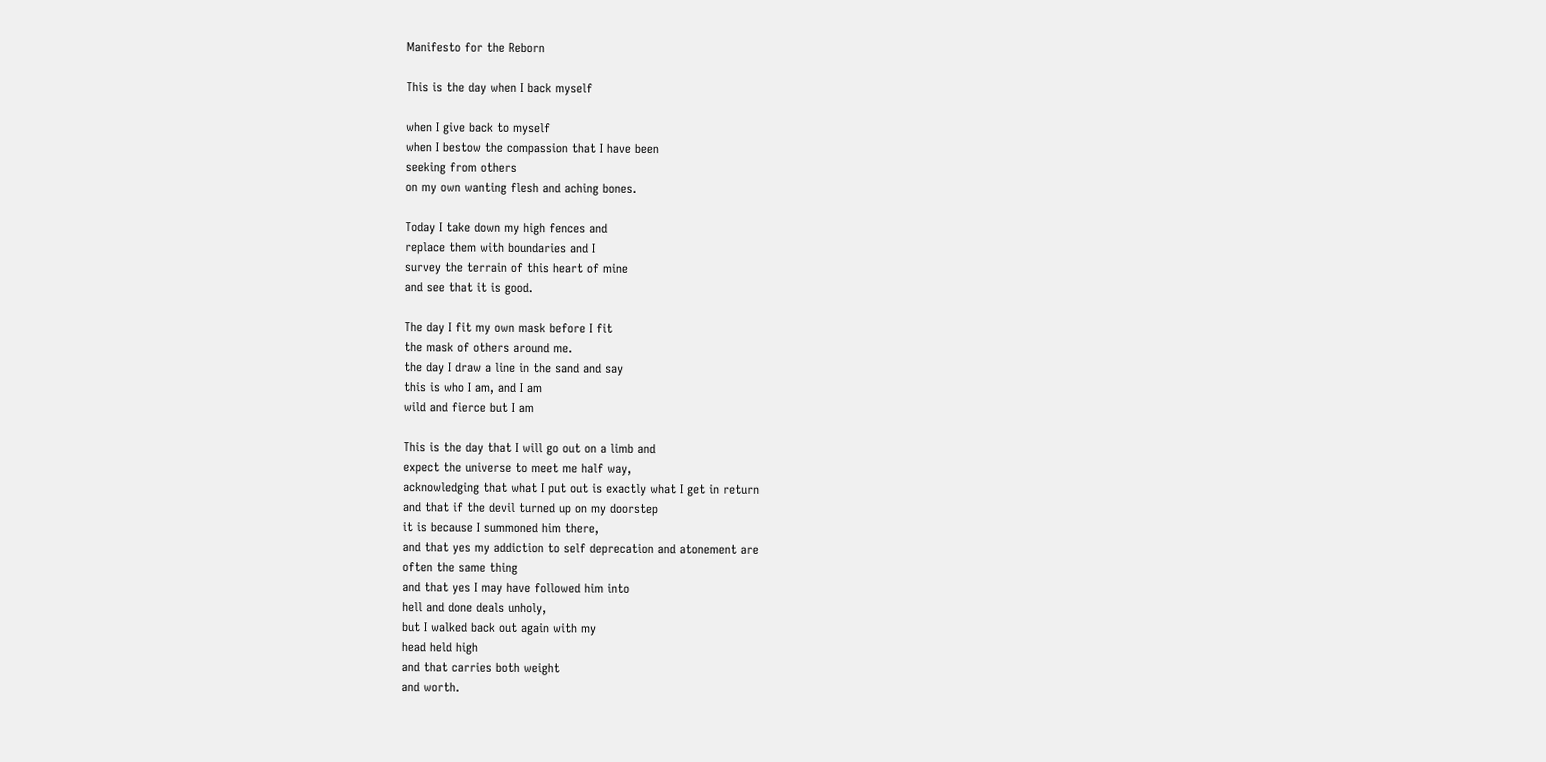Manifesto for the Reborn

This is the day when I back myself

when I give back to myself
when I bestow the compassion that I have been
seeking from others
on my own wanting flesh and aching bones.

Today I take down my high fences and
replace them with boundaries and I
survey the terrain of this heart of mine
and see that it is good.

The day I fit my own mask before I fit
the mask of others around me.
the day I draw a line in the sand and say
this is who I am, and I am
wild and fierce but I am

This is the day that I will go out on a limb and
expect the universe to meet me half way,
acknowledging that what I put out is exactly what I get in return
and that if the devil turned up on my doorstep
it is because I summoned him there,
and that yes my addiction to self deprecation and atonement are
often the same thing
and that yes I may have followed him into
hell and done deals unholy,
but I walked back out again with my
head held high
and that carries both weight
and worth.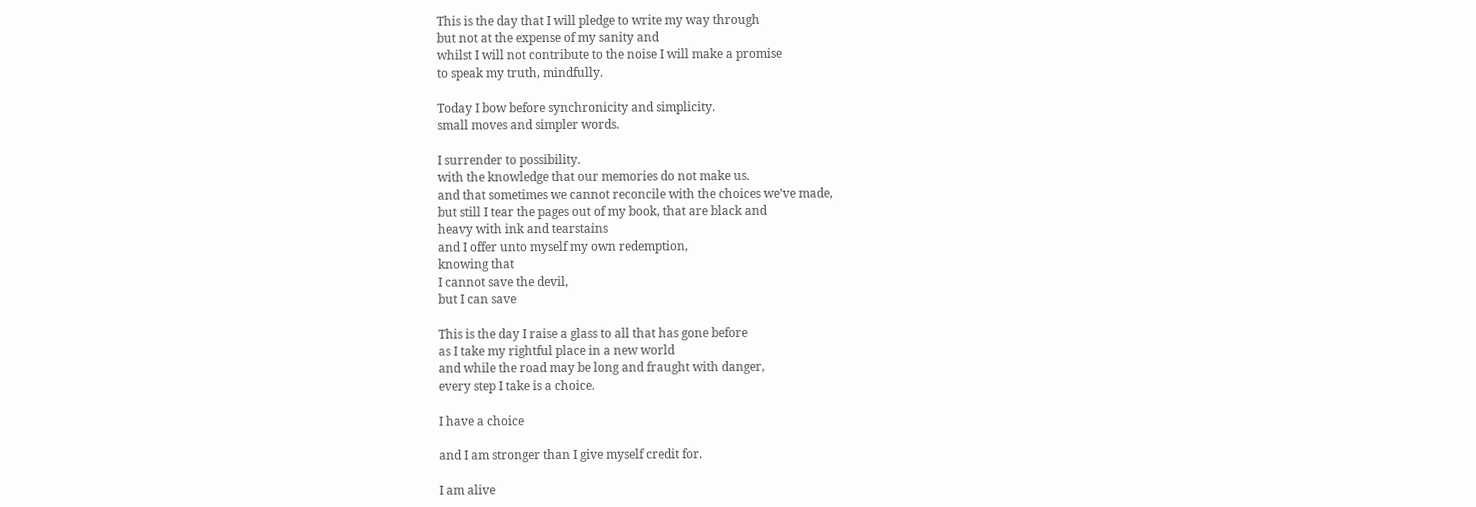This is the day that I will pledge to write my way through
but not at the expense of my sanity and
whilst I will not contribute to the noise I will make a promise
to speak my truth, mindfully.

Today I bow before synchronicity and simplicity.
small moves and simpler words.

I surrender to possibility.
with the knowledge that our memories do not make us.
and that sometimes we cannot reconcile with the choices we’ve made,
but still I tear the pages out of my book, that are black and
heavy with ink and tearstains
and I offer unto myself my own redemption,
knowing that
I cannot save the devil,
but I can save

This is the day I raise a glass to all that has gone before
as I take my rightful place in a new world
and while the road may be long and fraught with danger,
every step I take is a choice.

I have a choice

and I am stronger than I give myself credit for.

I am alive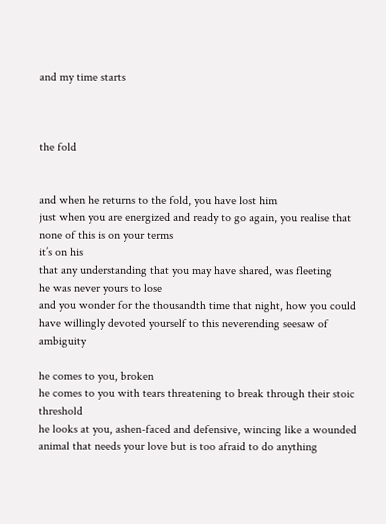and my time starts



the fold


and when he returns to the fold, you have lost him
just when you are energized and ready to go again, you realise that none of this is on your terms
it’s on his
that any understanding that you may have shared, was fleeting
he was never yours to lose
and you wonder for the thousandth time that night, how you could have willingly devoted yourself to this neverending seesaw of ambiguity

he comes to you, broken
he comes to you with tears threatening to break through their stoic threshold
he looks at you, ashen-faced and defensive, wincing like a wounded animal that needs your love but is too afraid to do anything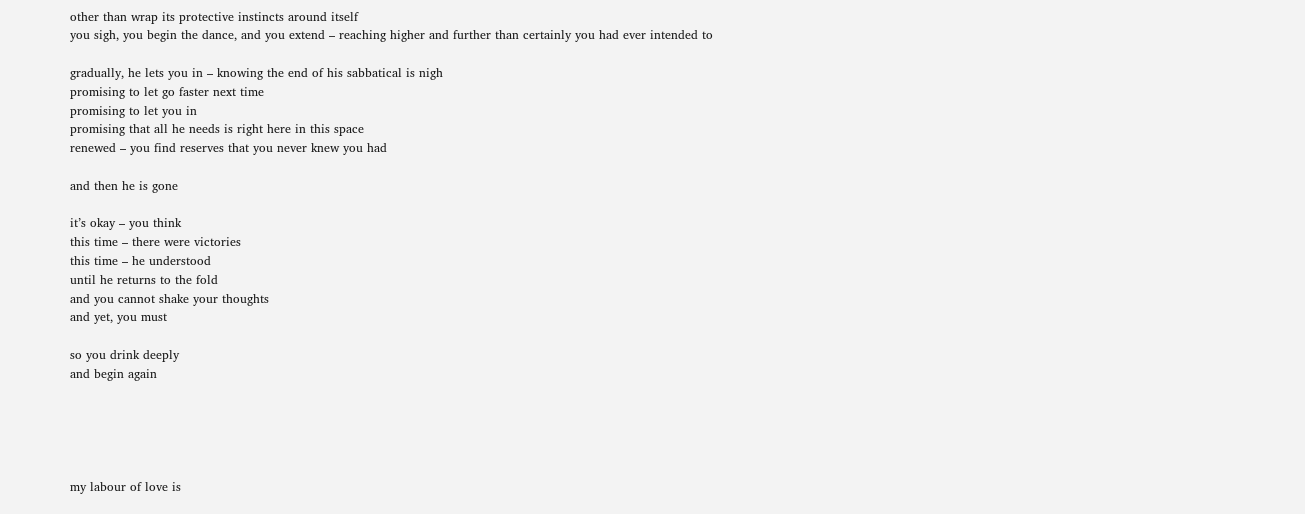other than wrap its protective instincts around itself
you sigh, you begin the dance, and you extend – reaching higher and further than certainly you had ever intended to

gradually, he lets you in – knowing the end of his sabbatical is nigh
promising to let go faster next time
promising to let you in
promising that all he needs is right here in this space
renewed – you find reserves that you never knew you had

and then he is gone

it’s okay – you think
this time – there were victories
this time – he understood
until he returns to the fold
and you cannot shake your thoughts
and yet, you must

so you drink deeply
and begin again





my labour of love is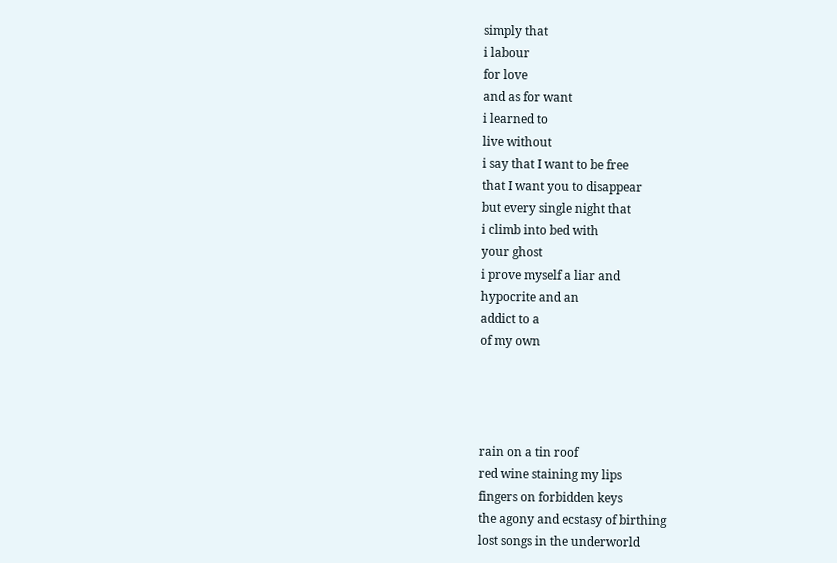simply that
i labour
for love
and as for want
i learned to
live without
i say that I want to be free
that I want you to disappear
but every single night that
i climb into bed with
your ghost
i prove myself a liar and
hypocrite and an
addict to a
of my own




rain on a tin roof
red wine staining my lips
fingers on forbidden keys
the agony and ecstasy of birthing
lost songs in the underworld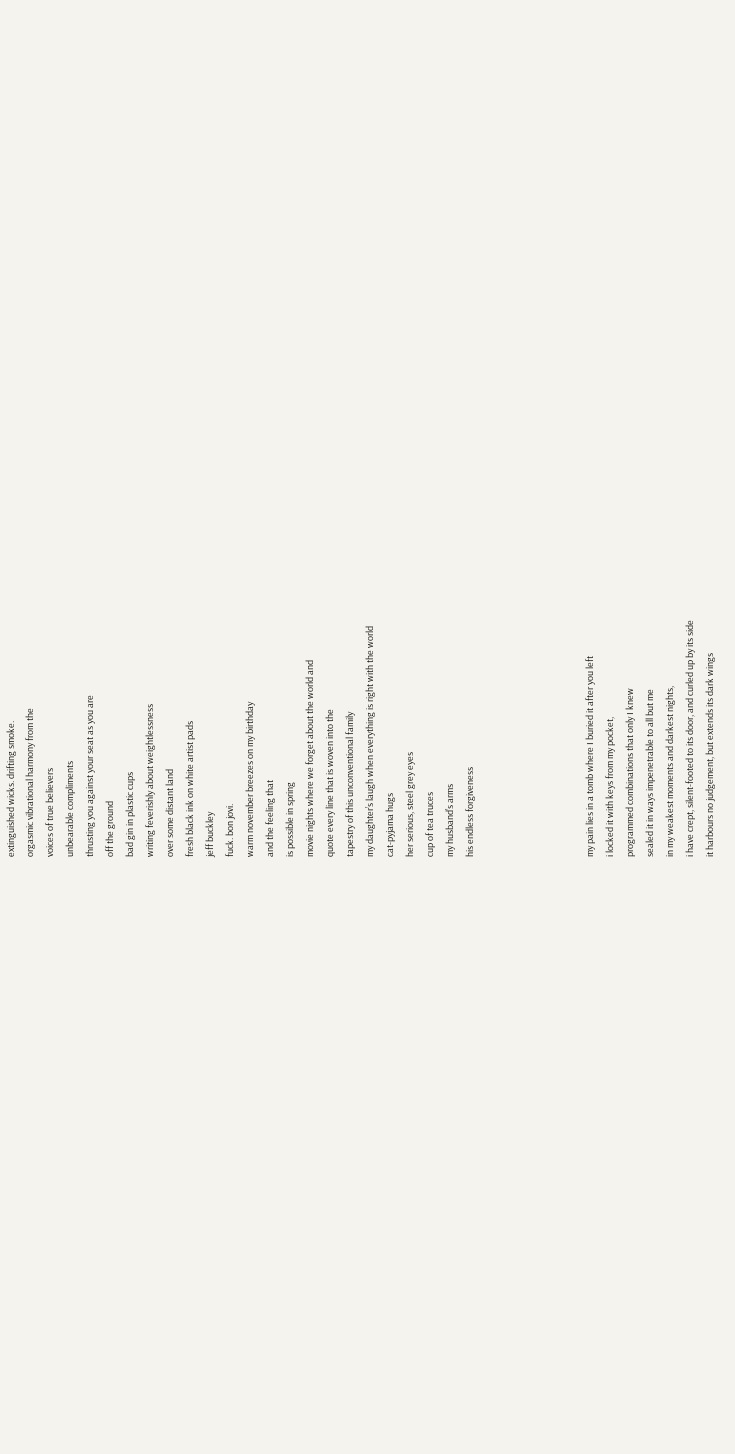extinguished wicks. drifting smoke.
orgasmic vibrational harmony from the
voices of true believers
unbearable compliments
thrusting you against your seat as you are
off the ground
bad gin in plastic cups
writing feverishly about weightlessness
over some distant land
fresh black ink on white artist pads
jeff buckley
fuck. bon jovi.
warm november breezes on my birthday
and the feeling that
is possible in spring
movie nights where we forget about the world and
quote every line that is woven into the
tapestry of this unconventional family
my daughter’s laugh when everything is right with the world
cat-pyjama hugs
her serious, steel grey eyes
cup of tea truces
my husband’s arms
his endless forgiveness





my pain lies in a tomb where I buried it after you left
i locked it with keys from my pocket,
programmed combinations that only I knew
sealed it in ways impenetrable to all but me
in my weakest moments and darkest nights,
i have crept, silent-footed to its door, and curled up by its side
it harbours no judgement, but extends its dark wings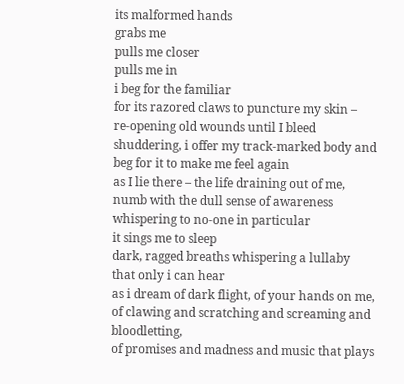its malformed hands
grabs me
pulls me closer
pulls me in
i beg for the familiar
for its razored claws to puncture my skin –
re-opening old wounds until I bleed
shuddering, i offer my track-marked body and
beg for it to make me feel again
as I lie there – the life draining out of me,
numb with the dull sense of awareness
whispering to no-one in particular
it sings me to sleep
dark, ragged breaths whispering a lullaby
that only i can hear
as i dream of dark flight, of your hands on me,
of clawing and scratching and screaming and bloodletting,
of promises and madness and music that plays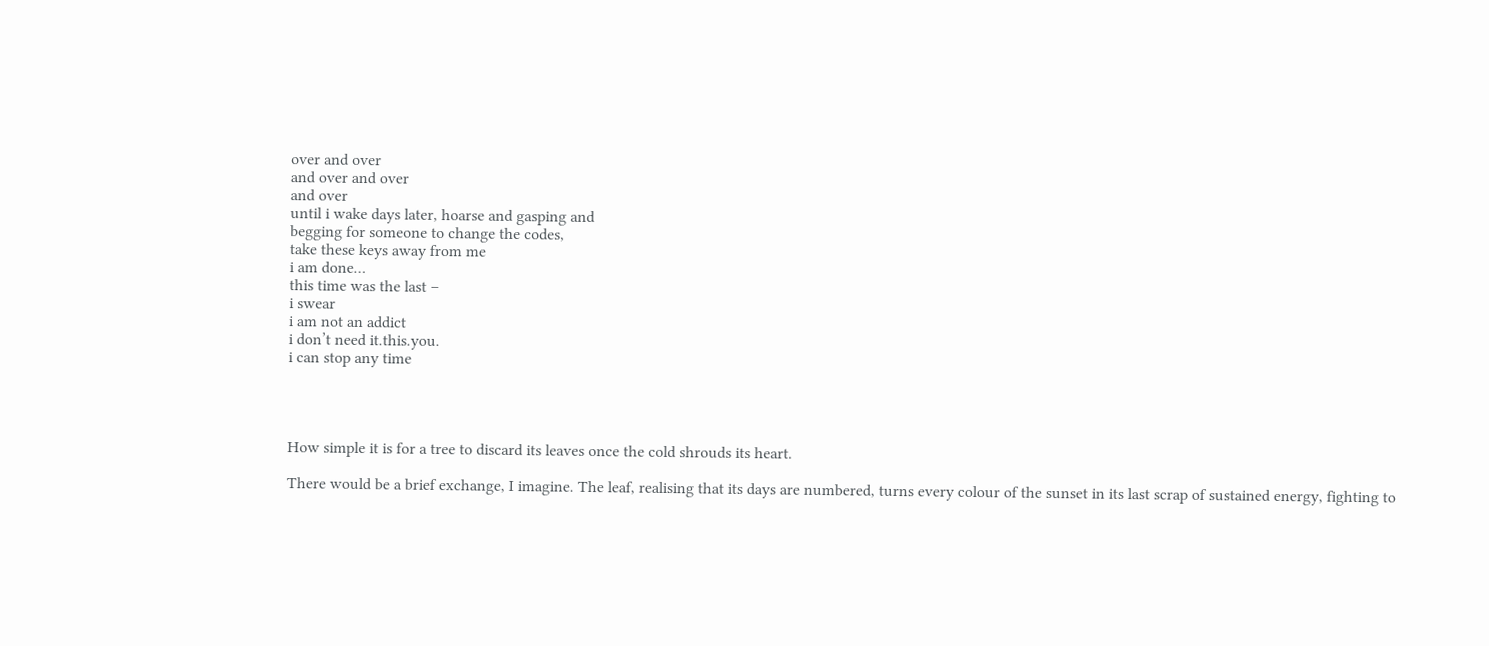over and over
and over and over
and over
until i wake days later, hoarse and gasping and
begging for someone to change the codes,
take these keys away from me
i am done…
this time was the last –
i swear
i am not an addict
i don’t need it.this.you.
i can stop any time




How simple it is for a tree to discard its leaves once the cold shrouds its heart.

There would be a brief exchange, I imagine. The leaf, realising that its days are numbered, turns every colour of the sunset in its last scrap of sustained energy, fighting to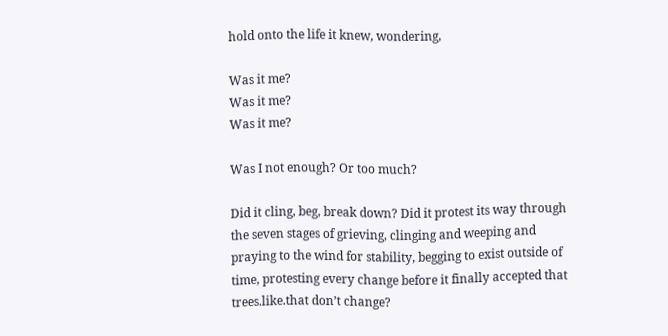hold onto the life it knew, wondering,

Was it me?
Was it me?
Was it me?

Was I not enough? Or too much?

Did it cling, beg, break down? Did it protest its way through the seven stages of grieving, clinging and weeping and praying to the wind for stability, begging to exist outside of time, protesting every change before it finally accepted that trees.like.that don’t change?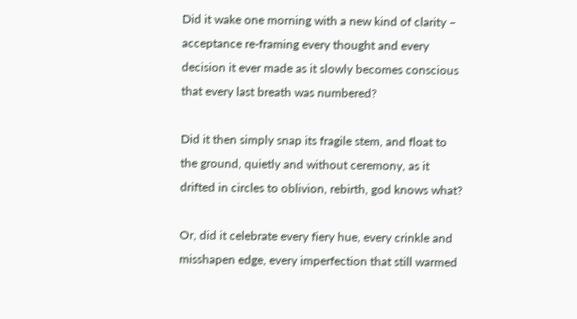Did it wake one morning with a new kind of clarity – acceptance re-framing every thought and every decision it ever made as it slowly becomes conscious that every last breath was numbered?

Did it then simply snap its fragile stem, and float to the ground, quietly and without ceremony, as it drifted in circles to oblivion, rebirth, god knows what?

Or, did it celebrate every fiery hue, every crinkle and misshapen edge, every imperfection that still warmed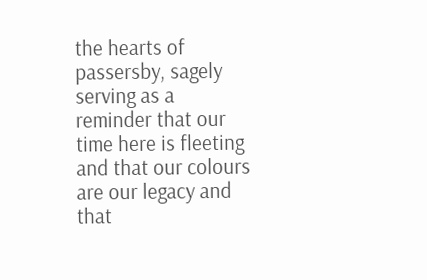the hearts of passersby, sagely serving as a reminder that our time here is fleeting and that our colours are our legacy and that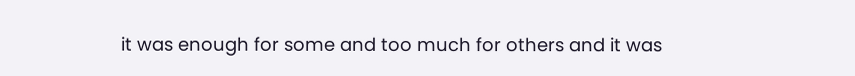it was enough for some and too much for others and it was